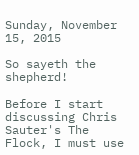Sunday, November 15, 2015

So sayeth the shepherd!

Before I start discussing Chris Sauter's The Flock, I must use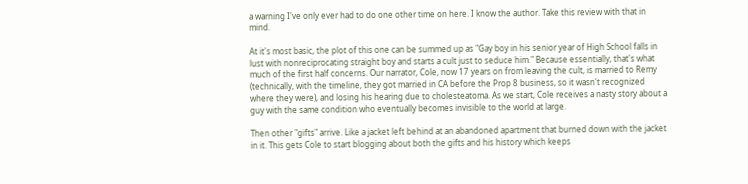a warning I've only ever had to do one other time on here. I know the author. Take this review with that in mind.

At it's most basic, the plot of this one can be summed up as "Gay boy in his senior year of High School falls in lust with nonreciprocating straight boy and starts a cult just to seduce him." Because essentially, that's what much of the first half concerns. Our narrator, Cole, now 17 years on from leaving the cult, is married to Remy (technically, with the timeline, they got married in CA before the Prop 8 business, so it wasn't recognized where they were), and losing his hearing due to cholesteatoma. As we start, Cole receives a nasty story about a guy with the same condition who eventually becomes invisible to the world at large.

Then other "gifts" arrive. Like a jacket left behind at an abandoned apartment that burned down with the jacket in it. This gets Cole to start blogging about both the gifts and his history which keeps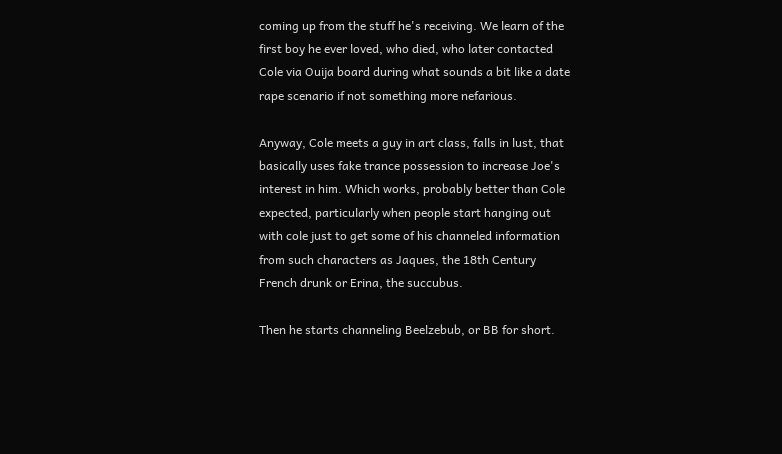coming up from the stuff he's receiving. We learn of the first boy he ever loved, who died, who later contacted Cole via Ouija board during what sounds a bit like a date rape scenario if not something more nefarious.

Anyway, Cole meets a guy in art class, falls in lust, that basically uses fake trance possession to increase Joe's interest in him. Which works, probably better than Cole expected, particularly when people start hanging out with cole just to get some of his channeled information from such characters as Jaques, the 18th Century French drunk or Erina, the succubus.

Then he starts channeling Beelzebub, or BB for short.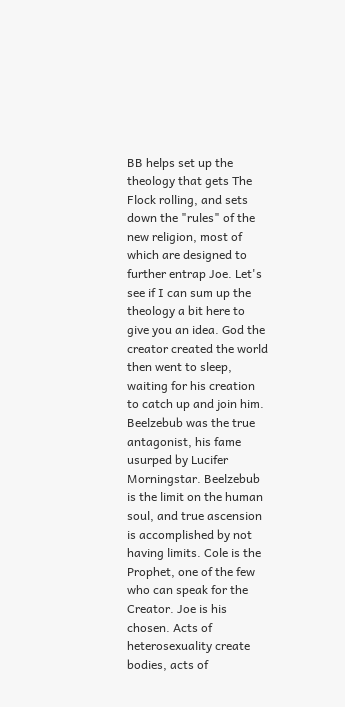BB helps set up the theology that gets The Flock rolling, and sets down the "rules" of the new religion, most of which are designed to further entrap Joe. Let's see if I can sum up the theology a bit here to give you an idea. God the creator created the world then went to sleep, waiting for his creation to catch up and join him. Beelzebub was the true antagonist, his fame usurped by Lucifer Morningstar. Beelzebub is the limit on the human soul, and true ascension is accomplished by not having limits. Cole is the Prophet, one of the few who can speak for the Creator. Joe is his chosen. Acts of heterosexuality create bodies, acts of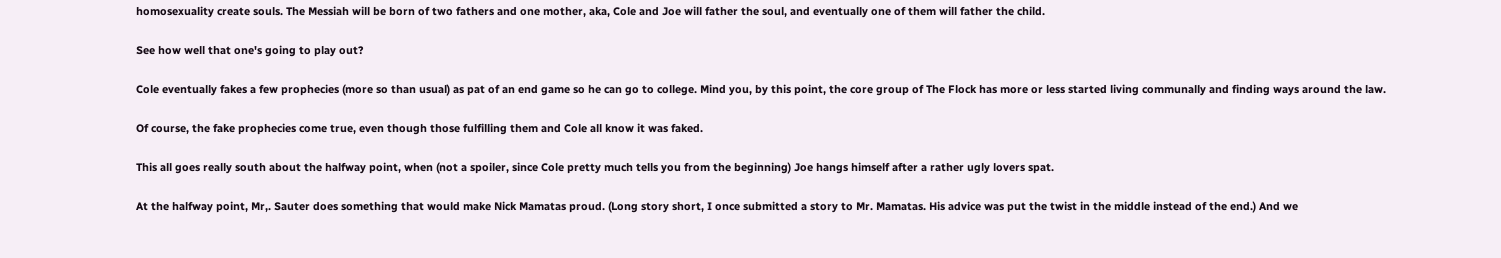homosexuality create souls. The Messiah will be born of two fathers and one mother, aka, Cole and Joe will father the soul, and eventually one of them will father the child.

See how well that one's going to play out?

Cole eventually fakes a few prophecies (more so than usual) as pat of an end game so he can go to college. Mind you, by this point, the core group of The Flock has more or less started living communally and finding ways around the law.

Of course, the fake prophecies come true, even though those fulfilling them and Cole all know it was faked.

This all goes really south about the halfway point, when (not a spoiler, since Cole pretty much tells you from the beginning) Joe hangs himself after a rather ugly lovers spat.

At the halfway point, Mr,. Sauter does something that would make Nick Mamatas proud. (Long story short, I once submitted a story to Mr. Mamatas. His advice was put the twist in the middle instead of the end.) And we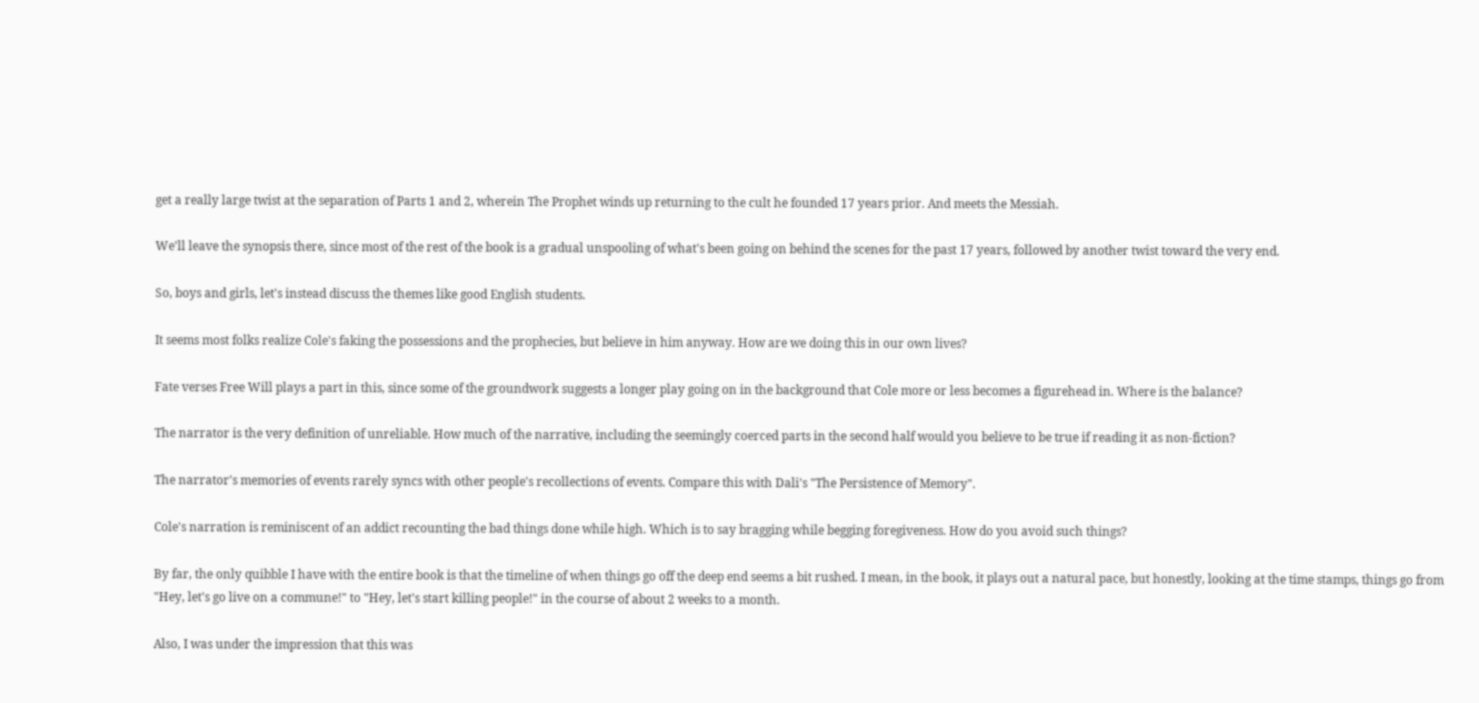get a really large twist at the separation of Parts 1 and 2, wherein The Prophet winds up returning to the cult he founded 17 years prior. And meets the Messiah.

We'll leave the synopsis there, since most of the rest of the book is a gradual unspooling of what's been going on behind the scenes for the past 17 years, followed by another twist toward the very end.

So, boys and girls, let's instead discuss the themes like good English students.

It seems most folks realize Cole's faking the possessions and the prophecies, but believe in him anyway. How are we doing this in our own lives?

Fate verses Free Will plays a part in this, since some of the groundwork suggests a longer play going on in the background that Cole more or less becomes a figurehead in. Where is the balance?

The narrator is the very definition of unreliable. How much of the narrative, including the seemingly coerced parts in the second half would you believe to be true if reading it as non-fiction?

The narrator's memories of events rarely syncs with other people's recollections of events. Compare this with Dali's "The Persistence of Memory".

Cole's narration is reminiscent of an addict recounting the bad things done while high. Which is to say bragging while begging foregiveness. How do you avoid such things?

By far, the only quibble I have with the entire book is that the timeline of when things go off the deep end seems a bit rushed. I mean, in the book, it plays out a natural pace, but honestly, looking at the time stamps, things go from "Hey, let's go live on a commune!" to "Hey, let's start killing people!" in the course of about 2 weeks to a month.

Also, I was under the impression that this was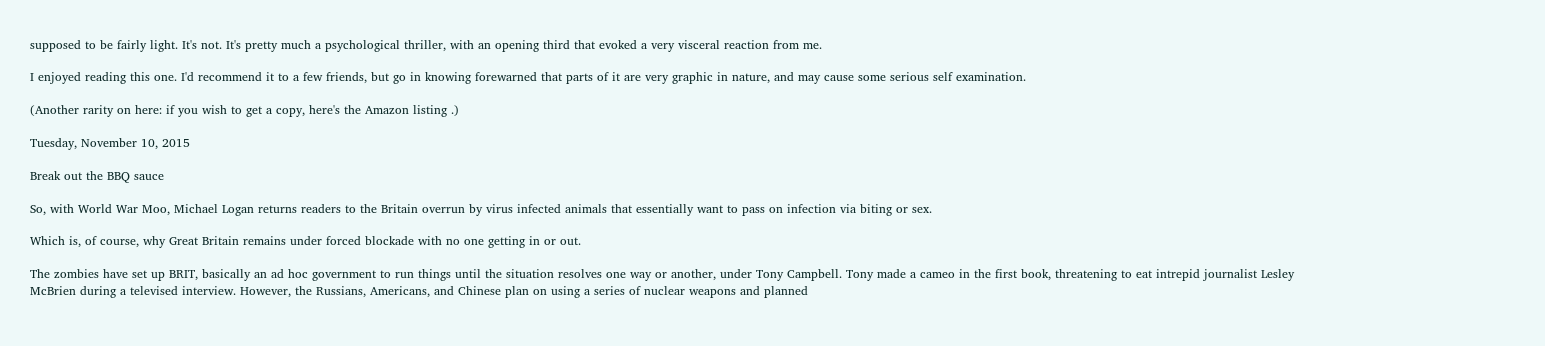supposed to be fairly light. It's not. It's pretty much a psychological thriller, with an opening third that evoked a very visceral reaction from me.

I enjoyed reading this one. I'd recommend it to a few friends, but go in knowing forewarned that parts of it are very graphic in nature, and may cause some serious self examination.

(Another rarity on here: if you wish to get a copy, here's the Amazon listing .)

Tuesday, November 10, 2015

Break out the BBQ sauce

So, with World War Moo, Michael Logan returns readers to the Britain overrun by virus infected animals that essentially want to pass on infection via biting or sex.

Which is, of course, why Great Britain remains under forced blockade with no one getting in or out.

The zombies have set up BRIT, basically an ad hoc government to run things until the situation resolves one way or another, under Tony Campbell. Tony made a cameo in the first book, threatening to eat intrepid journalist Lesley McBrien during a televised interview. However, the Russians, Americans, and Chinese plan on using a series of nuclear weapons and planned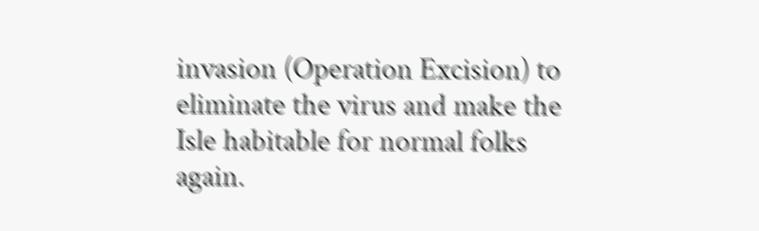invasion (Operation Excision) to eliminate the virus and make the Isle habitable for normal folks again.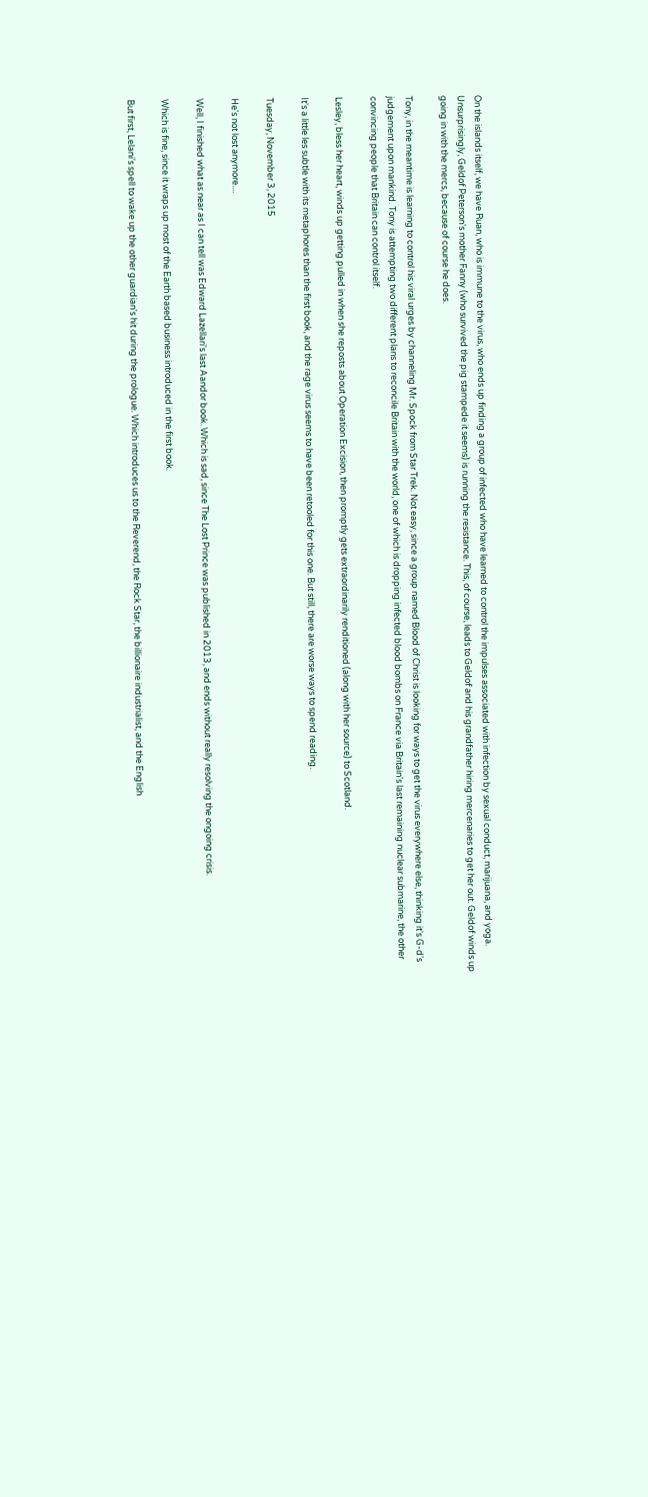On the islands itself, we have Ruan, who is immune to the virus, who ends up finding a group of infected who have learned to control the impulses associated with infection by sexual conduct, marijuana, and yoga. Unsurprisingly, Geldof Peterson's mother Fanny (who survived the pig stampede it seems) is running the resistance. This, of course, leads to Geldof and his grandfather hiring mercenaries to get her out. Geldof winds up going in with the mercs, because of course he does.

Tony, in the meantime is learning to control his viral urges by channeling Mr. Spock from Star Trek. Not easy, since a group named Blood of Christ is looking for ways to get the virus everywhere else, thinking it's G-d's judgement upon mankind. Tony is attempting two different plans to reconcile Britain with the world, one of which is dropping infected blood bombs on France via Britain's last remaining nuclear submarine, the other convincing people that Britain can control itself.

Lesley, bless her heart, winds up getting pulled in when she reposts about Operation Excision, then promptly gets extraordinarily renditioned (along with her source) to Scotland.

It's a little les subtle with its metaphores than the first book, and the rage virus seems to have been retooled for this one. But still, there are worse ways to spend reading.

Tuesday, November 3, 2015

He's not lost anymore....

Well, I finished what as near as I can tell was Edward Lazellari's last Aandor book. Which is sad, since The Lost Prince was published in 2013, and ends without really resolving the ongoing crisis.

Which is fine, since it wraps up most of the Earth based business introduced in the first book.

But first, Lelani's spell to wake up the other guardian's hit during the prologue. Which introduces us to the Reverend, the Rock Star, the billionaire industrialist, and the English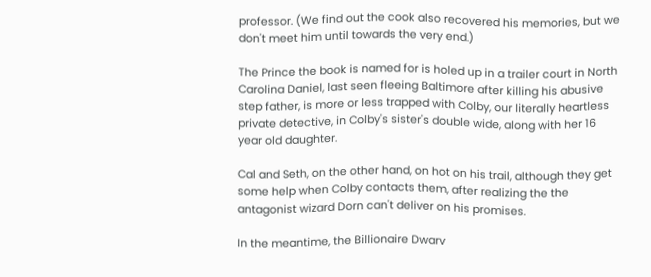professor. (We find out the cook also recovered his memories, but we don't meet him until towards the very end.)

The Prince the book is named for is holed up in a trailer court in North Carolina Daniel, last seen fleeing Baltimore after killing his abusive step father, is more or less trapped with Colby, our literally heartless private detective, in Colby's sister's double wide, along with her 16 year old daughter.

Cal and Seth, on the other hand, on hot on his trail, although they get some help when Colby contacts them, after realizing the the antagonist wizard Dorn can't deliver on his promises.

In the meantime, the Billionaire Dwarv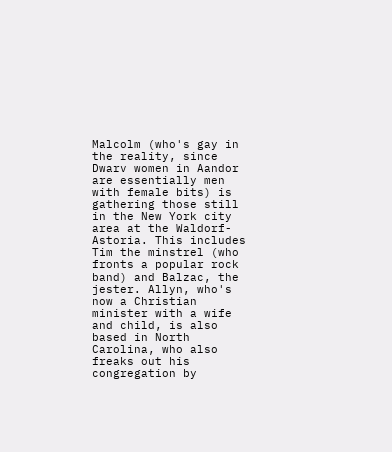Malcolm (who's gay in the reality, since Dwarv women in Aandor are essentially men with female bits) is gathering those still in the New York city area at the Waldorf-Astoria. This includes Tim the minstrel (who fronts a popular rock band) and Balzac, the jester. Allyn, who's now a Christian minister with a wife and child, is also based in North Carolina, who also freaks out his congregation by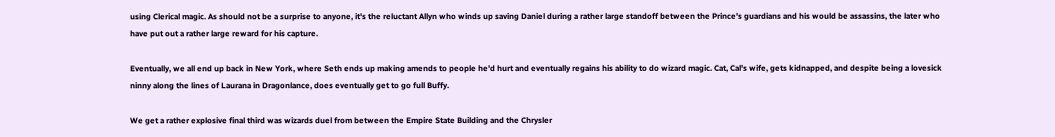using Clerical magic. As should not be a surprise to anyone, it's the reluctant Allyn who winds up saving Daniel during a rather large standoff between the Prince's guardians and his would be assassins, the later who have put out a rather large reward for his capture.

Eventually, we all end up back in New York, where Seth ends up making amends to people he'd hurt and eventually regains his ability to do wizard magic. Cat, Cal's wife, gets kidnapped, and despite being a lovesick ninny along the lines of Laurana in Dragonlance, does eventually get to go full Buffy.

We get a rather explosive final third was wizards duel from between the Empire State Building and the Chrysler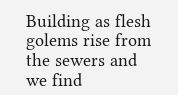Building as flesh golems rise from the sewers and we find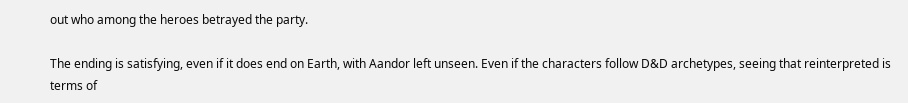out who among the heroes betrayed the party.

The ending is satisfying, even if it does end on Earth, with Aandor left unseen. Even if the characters follow D&D archetypes, seeing that reinterpreted is terms of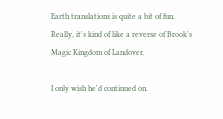Earth translations is quite a bit of fun. Really, it's kind of like a reverse of Brook's Magic Kingdom of Landover.

I only wish he'd continued on.